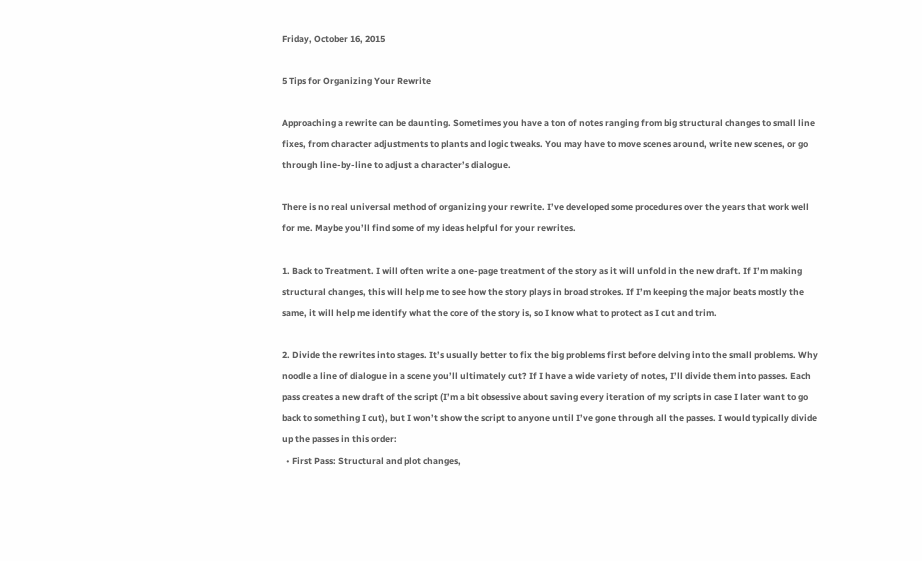Friday, October 16, 2015

5 Tips for Organizing Your Rewrite

Approaching a rewrite can be daunting. Sometimes you have a ton of notes ranging from big structural changes to small line fixes, from character adjustments to plants and logic tweaks. You may have to move scenes around, write new scenes, or go through line-by-line to adjust a character’s dialogue.

There is no real universal method of organizing your rewrite. I’ve developed some procedures over the years that work well for me. Maybe you’ll find some of my ideas helpful for your rewrites.

1. Back to Treatment. I will often write a one-page treatment of the story as it will unfold in the new draft. If I’m making structural changes, this will help me to see how the story plays in broad strokes. If I’m keeping the major beats mostly the same, it will help me identify what the core of the story is, so I know what to protect as I cut and trim.

2. Divide the rewrites into stages. It’s usually better to fix the big problems first before delving into the small problems. Why noodle a line of dialogue in a scene you’ll ultimately cut? If I have a wide variety of notes, I’ll divide them into passes. Each pass creates a new draft of the script (I’m a bit obsessive about saving every iteration of my scripts in case I later want to go back to something I cut), but I won’t show the script to anyone until I’ve gone through all the passes. I would typically divide up the passes in this order:
  • First Pass: Structural and plot changes,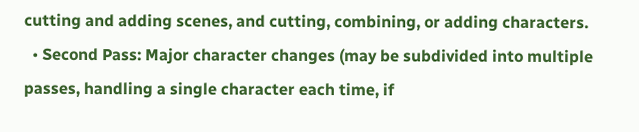cutting and adding scenes, and cutting, combining, or adding characters.
  • Second Pass: Major character changes (may be subdivided into multiple passes, handling a single character each time, if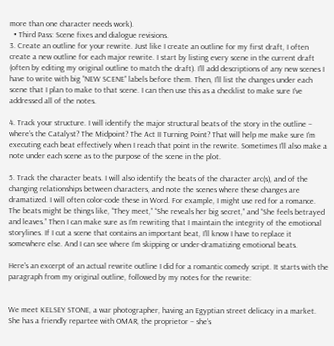more than one character needs work).
  • Third Pass: Scene fixes and dialogue revisions.
3. Create an outline for your rewrite. Just like I create an outline for my first draft, I often create a new outline for each major rewrite. I start by listing every scene in the current draft (often by editing my original outline to match the draft). I’ll add descriptions of any new scenes I have to write with big “NEW SCENE” labels before them. Then, I’ll list the changes under each scene that I plan to make to that scene. I can then use this as a checklist to make sure I’ve addressed all of the notes.

4. Track your structure. I will identify the major structural beats of the story in the outline – where’s the Catalyst? The Midpoint? The Act II Turning Point? That will help me make sure I’m executing each beat effectively when I reach that point in the rewrite. Sometimes I’ll also make a note under each scene as to the purpose of the scene in the plot.

5. Track the character beats. I will also identify the beats of the character arc(s), and of the changing relationships between characters, and note the scenes where these changes are dramatized. I will often color-code these in Word. For example, I might use red for a romance. The beats might be things like, “They meet,” “She reveals her big secret,” and “She feels betrayed and leaves.” Then I can make sure as I’m rewriting that I maintain the integrity of the emotional storylines. If I cut a scene that contains an important beat, I’ll know I have to replace it somewhere else. And I can see where I’m skipping or under-dramatizing emotional beats.

Here's an excerpt of an actual rewrite outline I did for a romantic comedy script. It starts with the paragraph from my original outline, followed by my notes for the rewrite:


We meet KELSEY STONE, a war photographer, having an Egyptian street delicacy in a market. She has a friendly repartee with OMAR, the proprietor – she’s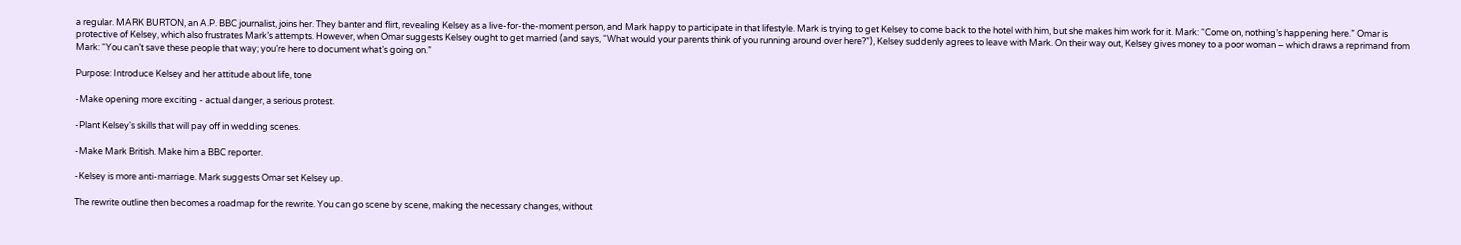a regular. MARK BURTON, an A.P. BBC journalist, joins her. They banter and flirt, revealing Kelsey as a live-for-the-moment person, and Mark happy to participate in that lifestyle. Mark is trying to get Kelsey to come back to the hotel with him, but she makes him work for it. Mark: “Come on, nothing’s happening here.” Omar is protective of Kelsey, which also frustrates Mark’s attempts. However, when Omar suggests Kelsey ought to get married (and says, “What would your parents think of you running around over here?”), Kelsey suddenly agrees to leave with Mark. On their way out, Kelsey gives money to a poor woman – which draws a reprimand from Mark: “You can’t save these people that way; you’re here to document what’s going on.”

Purpose: Introduce Kelsey and her attitude about life, tone

-Make opening more exciting - actual danger, a serious protest.

-Plant Kelsey's skills that will pay off in wedding scenes.

-Make Mark British. Make him a BBC reporter.

-Kelsey is more anti-marriage. Mark suggests Omar set Kelsey up.

The rewrite outline then becomes a roadmap for the rewrite. You can go scene by scene, making the necessary changes, without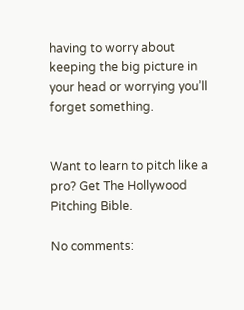having to worry about keeping the big picture in your head or worrying you’ll forget something.


Want to learn to pitch like a pro? Get The Hollywood Pitching Bible.

No comments: